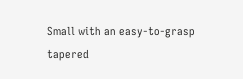Small with an easy-to-grasp tapered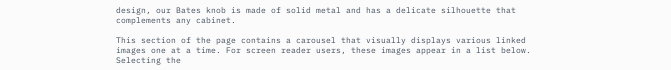design, our Bates knob is made of solid metal and has a delicate silhouette that complements any cabinet.

This section of the page contains a carousel that visually displays various linked images one at a time. For screen reader users, these images appear in a list below. Selecting the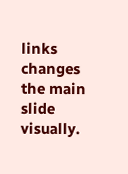links changes the main slide visually.